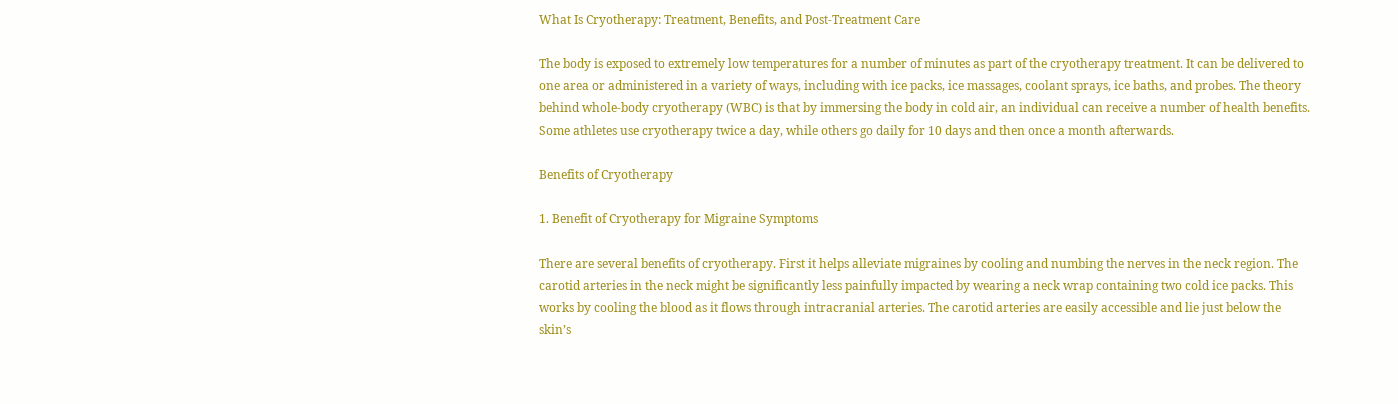What Is Cryotherapy: Treatment, Benefits, and Post-Treatment Care

The body is exposed to extremely low temperatures for a number of minutes as part of the cryotherapy treatment. It can be delivered to one area or administered in a variety of ways, including with ice packs, ice massages, coolant sprays, ice baths, and probes. The theory behind whole-body cryotherapy (WBC) is that by immersing the body in cold air, an individual can receive a number of health benefits. Some athletes use cryotherapy twice a day, while others go daily for 10 days and then once a month afterwards.

Benefits of Cryotherapy

1. Benefit of Cryotherapy for Migraine Symptoms

There are several benefits of cryotherapy. First it helps alleviate migraines by cooling and numbing the nerves in the neck region. The carotid arteries in the neck might be significantly less painfully impacted by wearing a neck wrap containing two cold ice packs. This works by cooling the blood as it flows through intracranial arteries. The carotid arteries are easily accessible and lie just below the skin’s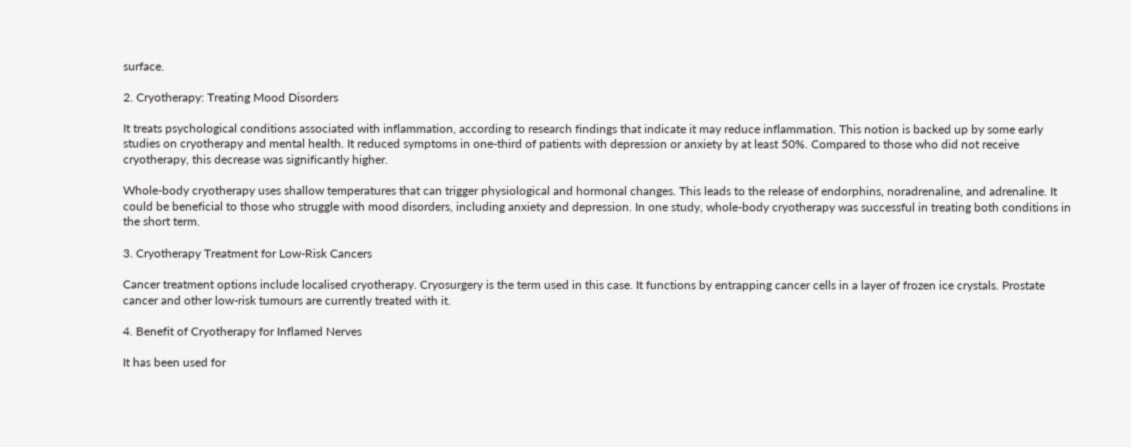surface.

2. Cryotherapy: Treating Mood Disorders

It treats psychological conditions associated with inflammation, according to research findings that indicate it may reduce inflammation. This notion is backed up by some early studies on cryotherapy and mental health. It reduced symptoms in one-third of patients with depression or anxiety by at least 50%. Compared to those who did not receive cryotherapy, this decrease was significantly higher.

Whole-body cryotherapy uses shallow temperatures that can trigger physiological and hormonal changes. This leads to the release of endorphins, noradrenaline, and adrenaline. It could be beneficial to those who struggle with mood disorders, including anxiety and depression. In one study, whole-body cryotherapy was successful in treating both conditions in the short term.

3. Cryotherapy Treatment for Low-Risk Cancers

Cancer treatment options include localised cryotherapy. Cryosurgery is the term used in this case. It functions by entrapping cancer cells in a layer of frozen ice crystals. Prostate cancer and other low-risk tumours are currently treated with it.

4. Benefit of Cryotherapy for Inflamed Nerves

It has been used for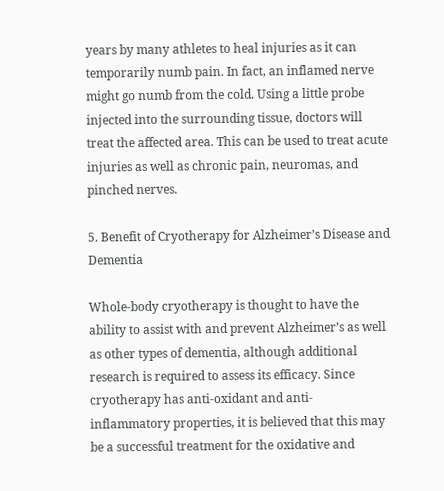years by many athletes to heal injuries as it can temporarily numb pain. In fact, an inflamed nerve might go numb from the cold. Using a little probe injected into the surrounding tissue, doctors will treat the affected area. This can be used to treat acute injuries as well as chronic pain, neuromas, and pinched nerves.

5. Benefit of Cryotherapy for Alzheimer’s Disease and Dementia

Whole-body cryotherapy is thought to have the ability to assist with and prevent Alzheimer’s as well as other types of dementia, although additional research is required to assess its efficacy. Since cryotherapy has anti-oxidant and anti-inflammatory properties, it is believed that this may be a successful treatment for the oxidative and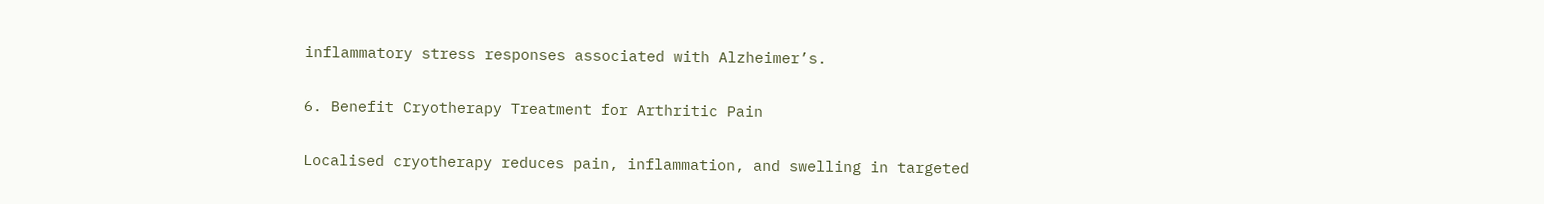inflammatory stress responses associated with Alzheimer’s.

6. Benefit Cryotherapy Treatment for Arthritic Pain

Localised cryotherapy reduces pain, inflammation, and swelling in targeted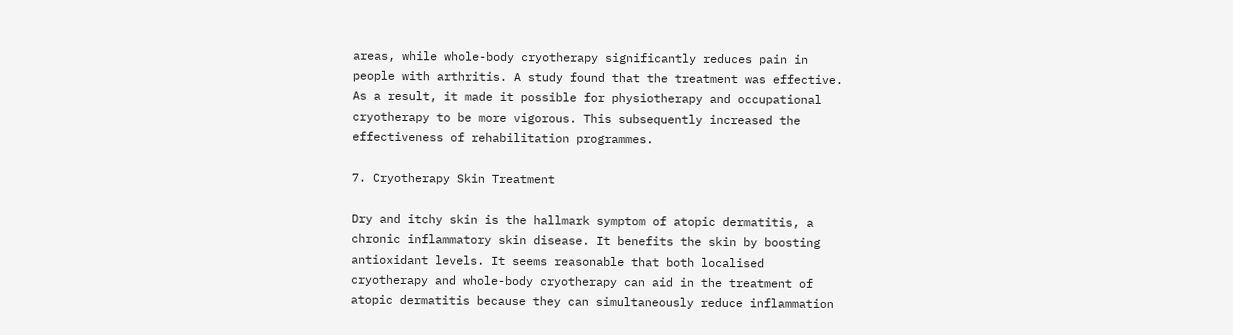areas, while whole-body cryotherapy significantly reduces pain in people with arthritis. A study found that the treatment was effective. As a result, it made it possible for physiotherapy and occupational cryotherapy to be more vigorous. This subsequently increased the effectiveness of rehabilitation programmes.

7. Cryotherapy Skin Treatment

Dry and itchy skin is the hallmark symptom of atopic dermatitis, a chronic inflammatory skin disease. It benefits the skin by boosting antioxidant levels. It seems reasonable that both localised cryotherapy and whole-body cryotherapy can aid in the treatment of atopic dermatitis because they can simultaneously reduce inflammation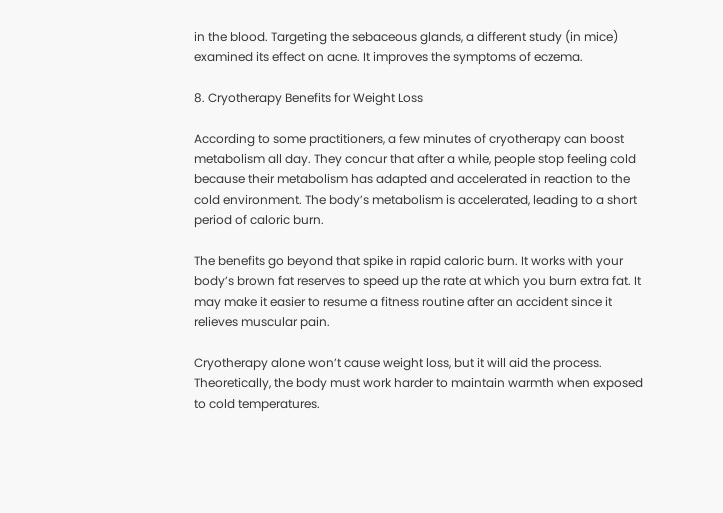in the blood. Targeting the sebaceous glands, a different study (in mice) examined its effect on acne. It improves the symptoms of eczema.

8. Cryotherapy Benefits for Weight Loss

According to some practitioners, a few minutes of cryotherapy can boost metabolism all day. They concur that after a while, people stop feeling cold because their metabolism has adapted and accelerated in reaction to the cold environment. The body’s metabolism is accelerated, leading to a short period of caloric burn.

The benefits go beyond that spike in rapid caloric burn. It works with your body’s brown fat reserves to speed up the rate at which you burn extra fat. It may make it easier to resume a fitness routine after an accident since it relieves muscular pain.

Cryotherapy alone won’t cause weight loss, but it will aid the process. Theoretically, the body must work harder to maintain warmth when exposed to cold temperatures.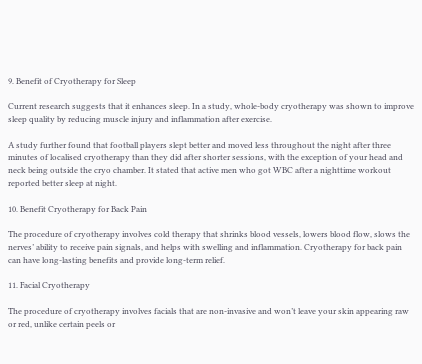9. Benefit of Cryotherapy for Sleep

Current research suggests that it enhances sleep. In a study, whole-body cryotherapy was shown to improve sleep quality by reducing muscle injury and inflammation after exercise.

A study further found that football players slept better and moved less throughout the night after three minutes of localised cryotherapy than they did after shorter sessions, with the exception of your head and neck being outside the cryo chamber. It stated that active men who got WBC after a nighttime workout reported better sleep at night.

10. Benefit Cryotherapy for Back Pain

The procedure of cryotherapy involves cold therapy that shrinks blood vessels, lowers blood flow, slows the nerves’ ability to receive pain signals, and helps with swelling and inflammation. Cryotherapy for back pain can have long-lasting benefits and provide long-term relief.

11. Facial Cryotherapy

The procedure of cryotherapy involves facials that are non-invasive and won’t leave your skin appearing raw or red, unlike certain peels or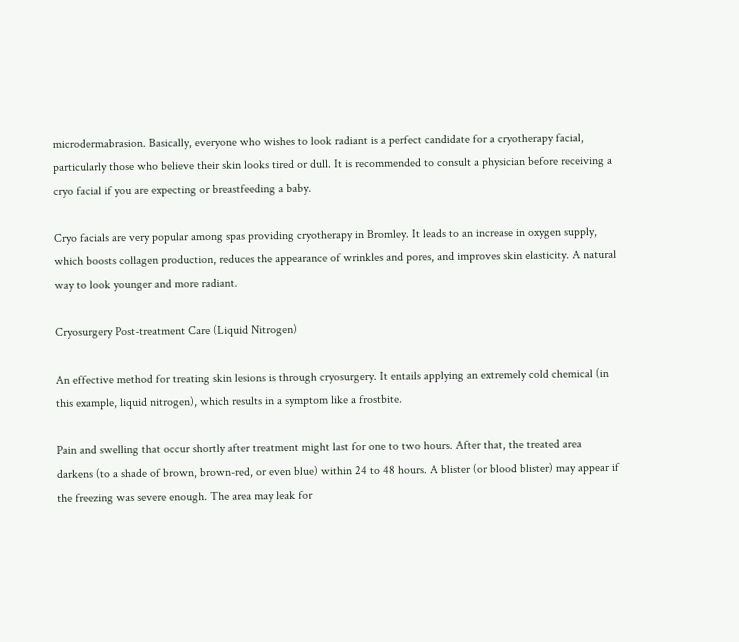microdermabrasion. Basically, everyone who wishes to look radiant is a perfect candidate for a cryotherapy facial, particularly those who believe their skin looks tired or dull. It is recommended to consult a physician before receiving a cryo facial if you are expecting or breastfeeding a baby.

Cryo facials are very popular among spas providing cryotherapy in Bromley. It leads to an increase in oxygen supply, which boosts collagen production, reduces the appearance of wrinkles and pores, and improves skin elasticity. A natural way to look younger and more radiant.

Cryosurgery Post-treatment Care (Liquid Nitrogen)

An effective method for treating skin lesions is through cryosurgery. It entails applying an extremely cold chemical (in this example, liquid nitrogen), which results in a symptom like a frostbite.

Pain and swelling that occur shortly after treatment might last for one to two hours. After that, the treated area darkens (to a shade of brown, brown-red, or even blue) within 24 to 48 hours. A blister (or blood blister) may appear if the freezing was severe enough. The area may leak for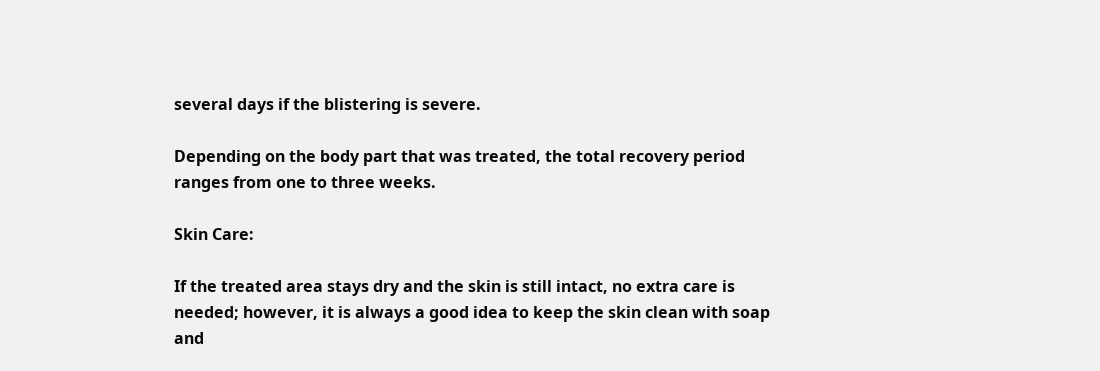several days if the blistering is severe.

Depending on the body part that was treated, the total recovery period ranges from one to three weeks.

Skin Care:

If the treated area stays dry and the skin is still intact, no extra care is needed; however, it is always a good idea to keep the skin clean with soap and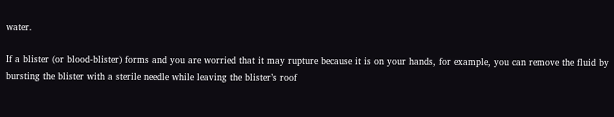water.

If a blister (or blood-blister) forms and you are worried that it may rupture because it is on your hands, for example, you can remove the fluid by bursting the blister with a sterile needle while leaving the blister’s roof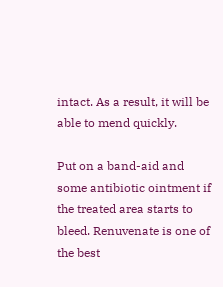intact. As a result, it will be able to mend quickly.

Put on a band-aid and some antibiotic ointment if the treated area starts to bleed. Renuvenate is one of the best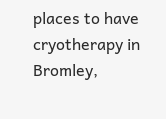places to have cryotherapy in Bromley,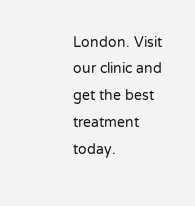London. Visit our clinic and get the best treatment today.